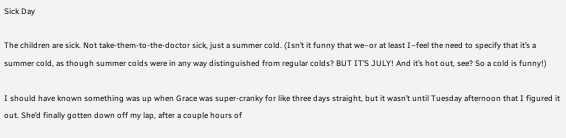Sick Day

The children are sick. Not take-them-to-the-doctor sick, just a summer cold. (Isn’t it funny that we–or at least I–feel the need to specify that it’s a summer cold, as though summer colds were in any way distinguished from regular colds? BUT IT’S JULY! And it’s hot out, see? So a cold is funny!)

I should have known something was up when Grace was super-cranky for like three days straight, but it wasn’t until Tuesday afternoon that I figured it out. She’d finally gotten down off my lap, after a couple hours of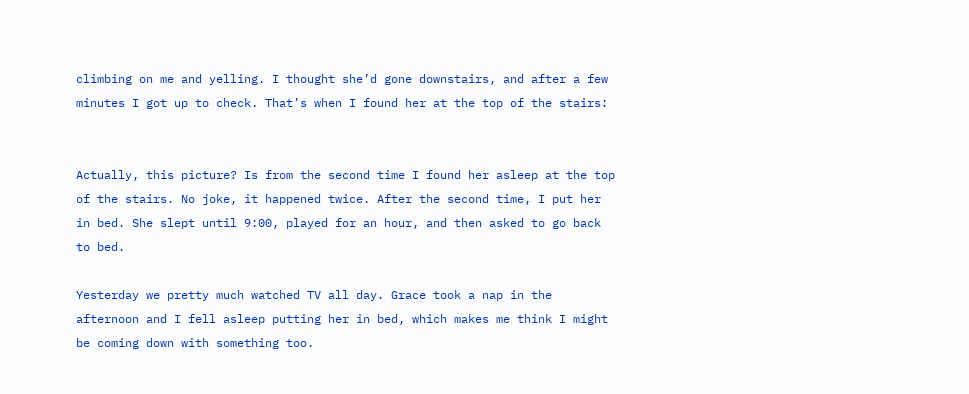climbing on me and yelling. I thought she’d gone downstairs, and after a few minutes I got up to check. That’s when I found her at the top of the stairs:


Actually, this picture? Is from the second time I found her asleep at the top of the stairs. No joke, it happened twice. After the second time, I put her in bed. She slept until 9:00, played for an hour, and then asked to go back to bed.

Yesterday we pretty much watched TV all day. Grace took a nap in the afternoon and I fell asleep putting her in bed, which makes me think I might be coming down with something too.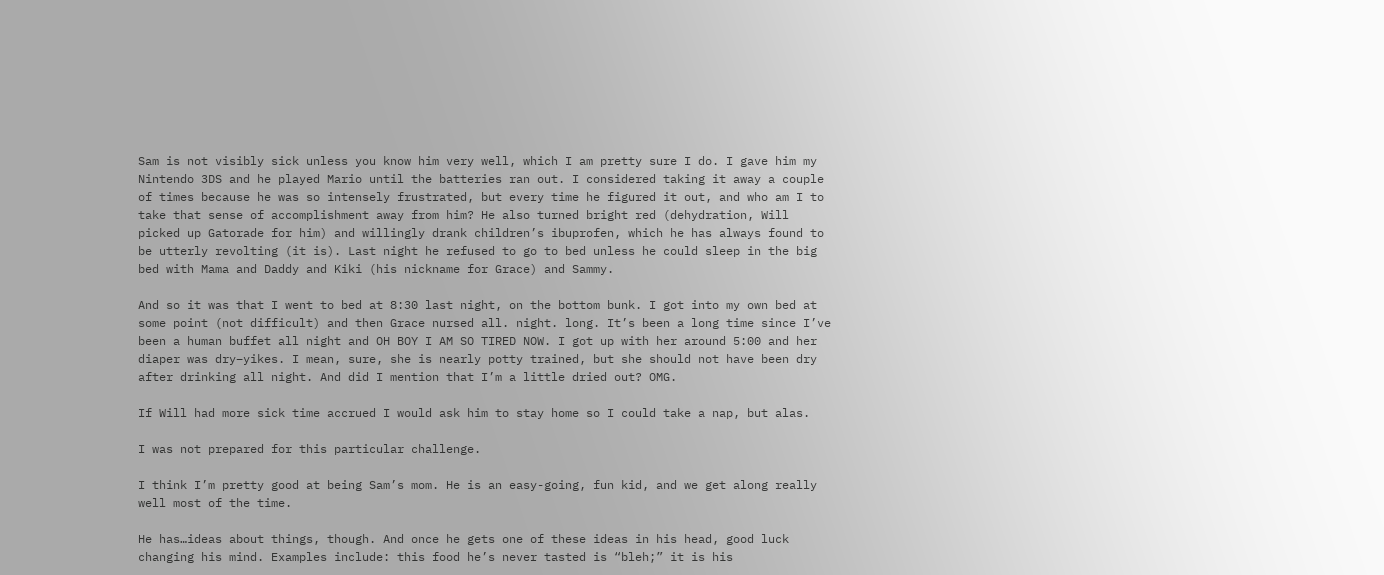Sam is not visibly sick unless you know him very well, which I am pretty sure I do. I gave him my Nintendo 3DS and he played Mario until the batteries ran out. I considered taking it away a couple of times because he was so intensely frustrated, but every time he figured it out, and who am I to take that sense of accomplishment away from him? He also turned bright red (dehydration, Will picked up Gatorade for him) and willingly drank children’s ibuprofen, which he has always found to be utterly revolting (it is). Last night he refused to go to bed unless he could sleep in the big bed with Mama and Daddy and Kiki (his nickname for Grace) and Sammy.

And so it was that I went to bed at 8:30 last night, on the bottom bunk. I got into my own bed at some point (not difficult) and then Grace nursed all. night. long. It’s been a long time since I’ve been a human buffet all night and OH BOY I AM SO TIRED NOW. I got up with her around 5:00 and her diaper was dry–yikes. I mean, sure, she is nearly potty trained, but she should not have been dry after drinking all night. And did I mention that I’m a little dried out? OMG.

If Will had more sick time accrued I would ask him to stay home so I could take a nap, but alas.

I was not prepared for this particular challenge.

I think I’m pretty good at being Sam’s mom. He is an easy-going, fun kid, and we get along really well most of the time.

He has…ideas about things, though. And once he gets one of these ideas in his head, good luck changing his mind. Examples include: this food he’s never tasted is “bleh;” it is his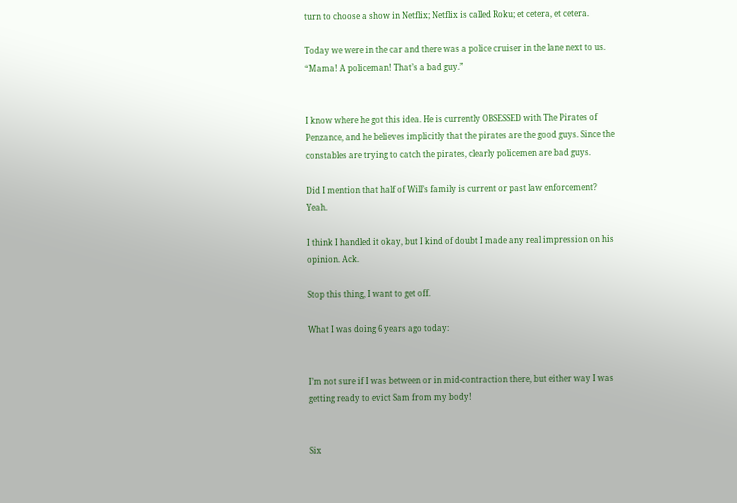turn to choose a show in Netflix; Netflix is called Roku; et cetera, et cetera.

Today we were in the car and there was a police cruiser in the lane next to us. “Mama! A policeman! That’s a bad guy.”


I know where he got this idea. He is currently OBSESSED with The Pirates of Penzance, and he believes implicitly that the pirates are the good guys. Since the constables are trying to catch the pirates, clearly policemen are bad guys.

Did I mention that half of Will’s family is current or past law enforcement? Yeah.

I think I handled it okay, but I kind of doubt I made any real impression on his opinion. Ack.

Stop this thing, I want to get off.

What I was doing 6 years ago today:


I’m not sure if I was between or in mid-contraction there, but either way I was getting ready to evict Sam from my body!


Six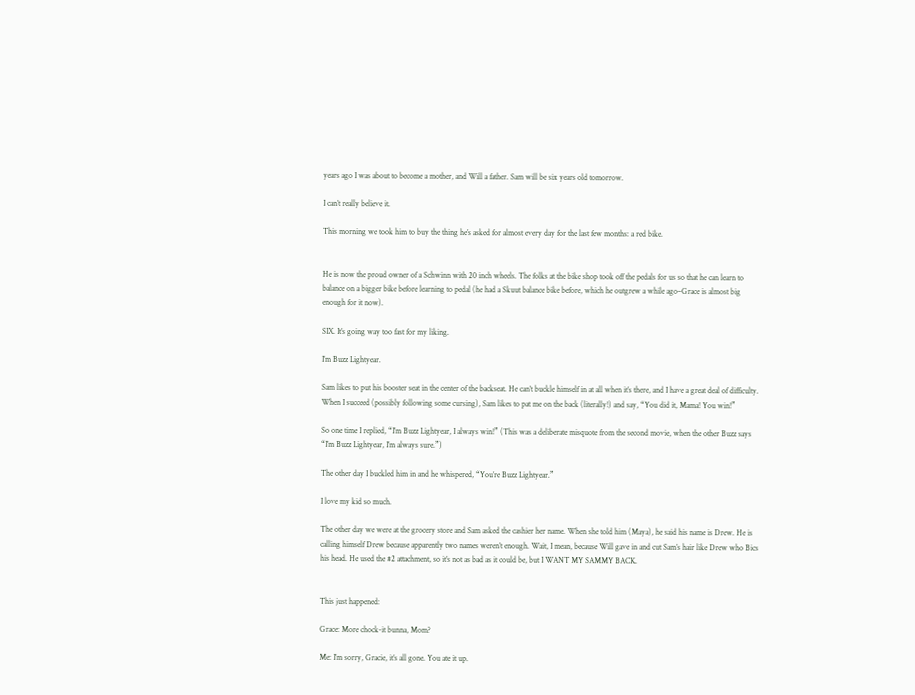years ago I was about to become a mother, and Will a father. Sam will be six years old tomorrow.

I can’t really believe it.

This morning we took him to buy the thing he’s asked for almost every day for the last few months: a red bike.


He is now the proud owner of a Schwinn with 20 inch wheels. The folks at the bike shop took off the pedals for us so that he can learn to balance on a bigger bike before learning to pedal (he had a Skuut balance bike before, which he outgrew a while ago–Grace is almost big enough for it now).

SIX. It’s going way too fast for my liking.

I’m Buzz Lightyear.

Sam likes to put his booster seat in the center of the backseat. He can’t buckle himself in at all when it’s there, and I have a great deal of difficulty. When I succeed (possibly following some cursing), Sam likes to pat me on the back (literally!) and say, “You did it, Mama! You win!”

So one time I replied, “I’m Buzz Lightyear, I always win!” (This was a deliberate misquote from the second movie, when the other Buzz says “I’m Buzz Lightyear, I’m always sure.”)

The other day I buckled him in and he whispered, “You’re Buzz Lightyear.”

I love my kid so much.

The other day we were at the grocery store and Sam asked the cashier her name. When she told him (Maya), he said his name is Drew. He is calling himself Drew because apparently two names weren’t enough. Wait, I mean, because Will gave in and cut Sam’s hair like Drew who Bics his head. He used the #2 attachment, so it’s not as bad as it could be, but I WANT MY SAMMY BACK.


This just happened:

Grace: More chock-it bunna, Mom?

Me: I’m sorry, Gracie, it’s all gone. You ate it up.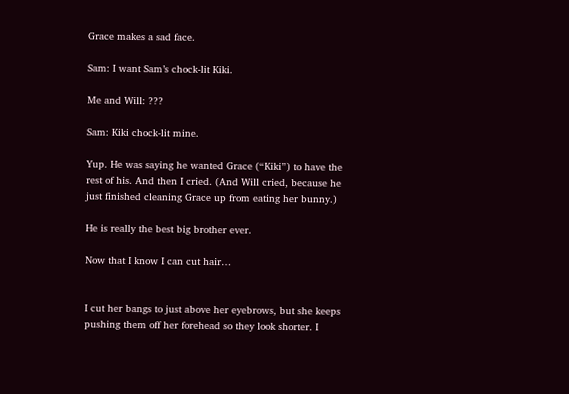Grace makes a sad face.

Sam: I want Sam’s chock-lit Kiki.

Me and Will: ???

Sam: Kiki chock-lit mine.

Yup. He was saying he wanted Grace (“Kiki”) to have the rest of his. And then I cried. (And Will cried, because he just finished cleaning Grace up from eating her bunny.)

He is really the best big brother ever.

Now that I know I can cut hair…


I cut her bangs to just above her eyebrows, but she keeps pushing them off her forehead so they look shorter. I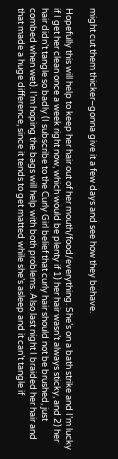might cut them thicker–gonna give it a few days and see how they behave.

Hopefully this will help to keep her hair out of her mouth/food/everything. She’s on a bath strike and I’m lucky if I get her clean once a week right now, which would be plenty if 1) her hair wasn’t always sticky, and 2) her hair didn’t tangle so badly (I subscribe to the Curly Girl belief that curly hair should not be brushed, just combed when wet). I’m hoping the bags will help with both problems. Also last night I braided her hair and that made a huge difference, since it tends to get matted while she’s asleep and it can’t tangle if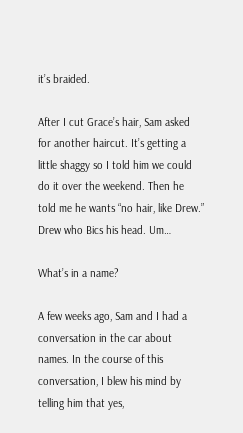it’s braided.

After I cut Grace’s hair, Sam asked for another haircut. It’s getting a little shaggy so I told him we could do it over the weekend. Then he told me he wants “no hair, like Drew.” Drew who Bics his head. Um…

What’s in a name?

A few weeks ago, Sam and I had a conversation in the car about names. In the course of this conversation, I blew his mind by telling him that yes,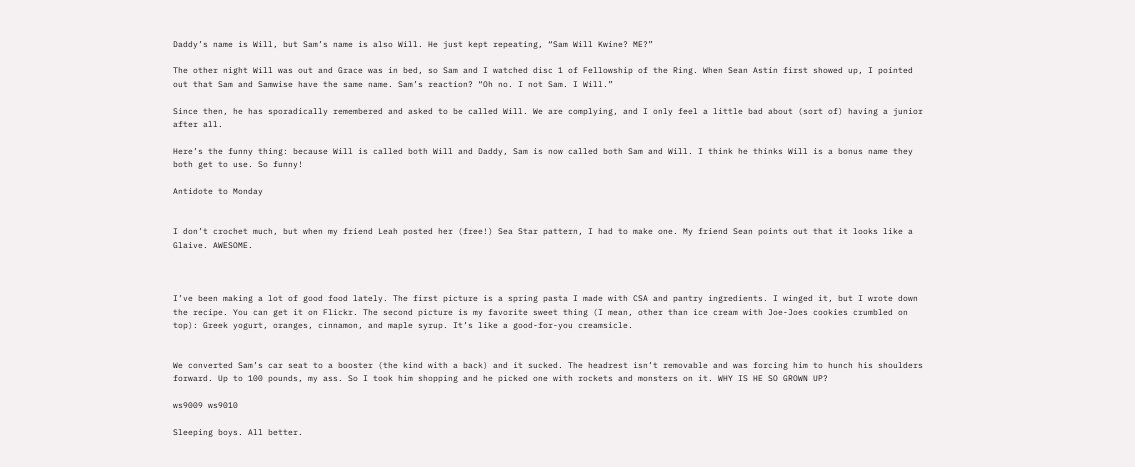Daddy’s name is Will, but Sam’s name is also Will. He just kept repeating, “Sam Will Kwine? ME?”

The other night Will was out and Grace was in bed, so Sam and I watched disc 1 of Fellowship of the Ring. When Sean Astin first showed up, I pointed out that Sam and Samwise have the same name. Sam’s reaction? “Oh no. I not Sam. I Will.”

Since then, he has sporadically remembered and asked to be called Will. We are complying, and I only feel a little bad about (sort of) having a junior after all.

Here’s the funny thing: because Will is called both Will and Daddy, Sam is now called both Sam and Will. I think he thinks Will is a bonus name they both get to use. So funny!

Antidote to Monday


I don’t crochet much, but when my friend Leah posted her (free!) Sea Star pattern, I had to make one. My friend Sean points out that it looks like a Glaive. AWESOME.



I’ve been making a lot of good food lately. The first picture is a spring pasta I made with CSA and pantry ingredients. I winged it, but I wrote down the recipe. You can get it on Flickr. The second picture is my favorite sweet thing (I mean, other than ice cream with Joe-Joes cookies crumbled on top): Greek yogurt, oranges, cinnamon, and maple syrup. It’s like a good-for-you creamsicle.


We converted Sam’s car seat to a booster (the kind with a back) and it sucked. The headrest isn’t removable and was forcing him to hunch his shoulders forward. Up to 100 pounds, my ass. So I took him shopping and he picked one with rockets and monsters on it. WHY IS HE SO GROWN UP?

ws9009 ws9010

Sleeping boys. All better.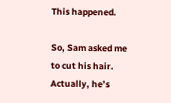This happened.

So, Sam asked me to cut his hair. Actually, he’s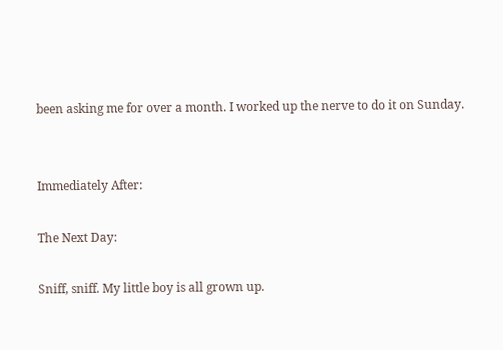been asking me for over a month. I worked up the nerve to do it on Sunday.


Immediately After:

The Next Day:

Sniff, sniff. My little boy is all grown up.